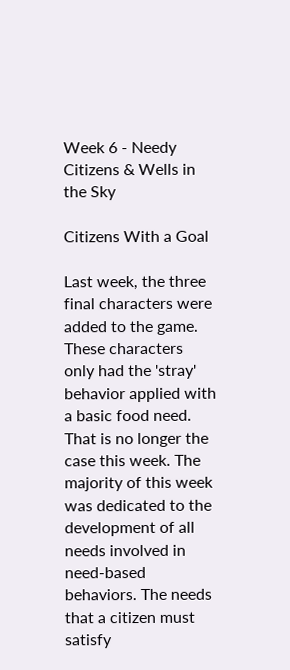Week 6 - Needy Citizens & Wells in the Sky

Citizens With a Goal

Last week, the three final characters were added to the game. These characters only had the 'stray' behavior applied with a basic food need. That is no longer the case this week. The majority of this week was dedicated to the development of all needs involved in need-based behaviors. The needs that a citizen must satisfy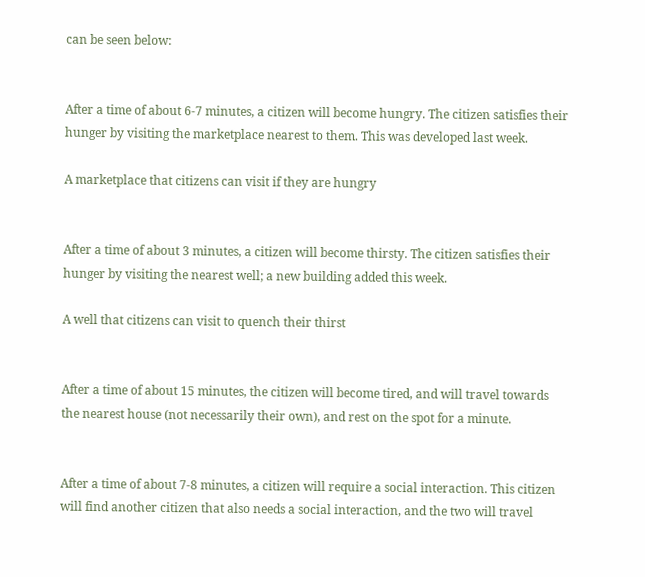can be seen below:


After a time of about 6-7 minutes, a citizen will become hungry. The citizen satisfies their hunger by visiting the marketplace nearest to them. This was developed last week.

A marketplace that citizens can visit if they are hungry


After a time of about 3 minutes, a citizen will become thirsty. The citizen satisfies their hunger by visiting the nearest well; a new building added this week.

A well that citizens can visit to quench their thirst


After a time of about 15 minutes, the citizen will become tired, and will travel towards the nearest house (not necessarily their own), and rest on the spot for a minute.


After a time of about 7-8 minutes, a citizen will require a social interaction. This citizen will find another citizen that also needs a social interaction, and the two will travel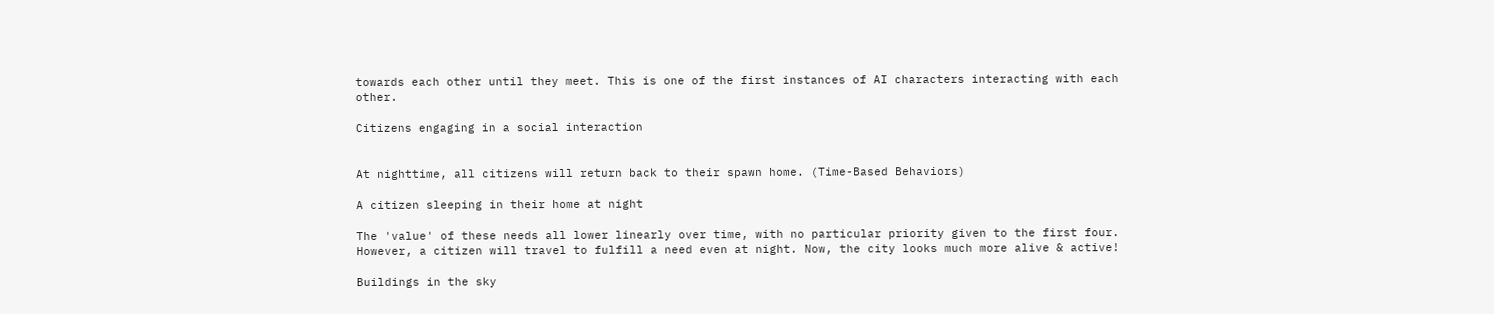towards each other until they meet. This is one of the first instances of AI characters interacting with each other.

Citizens engaging in a social interaction


At nighttime, all citizens will return back to their spawn home. (Time-Based Behaviors)

A citizen sleeping in their home at night

The 'value' of these needs all lower linearly over time, with no particular priority given to the first four. However, a citizen will travel to fulfill a need even at night. Now, the city looks much more alive & active!

Buildings in the sky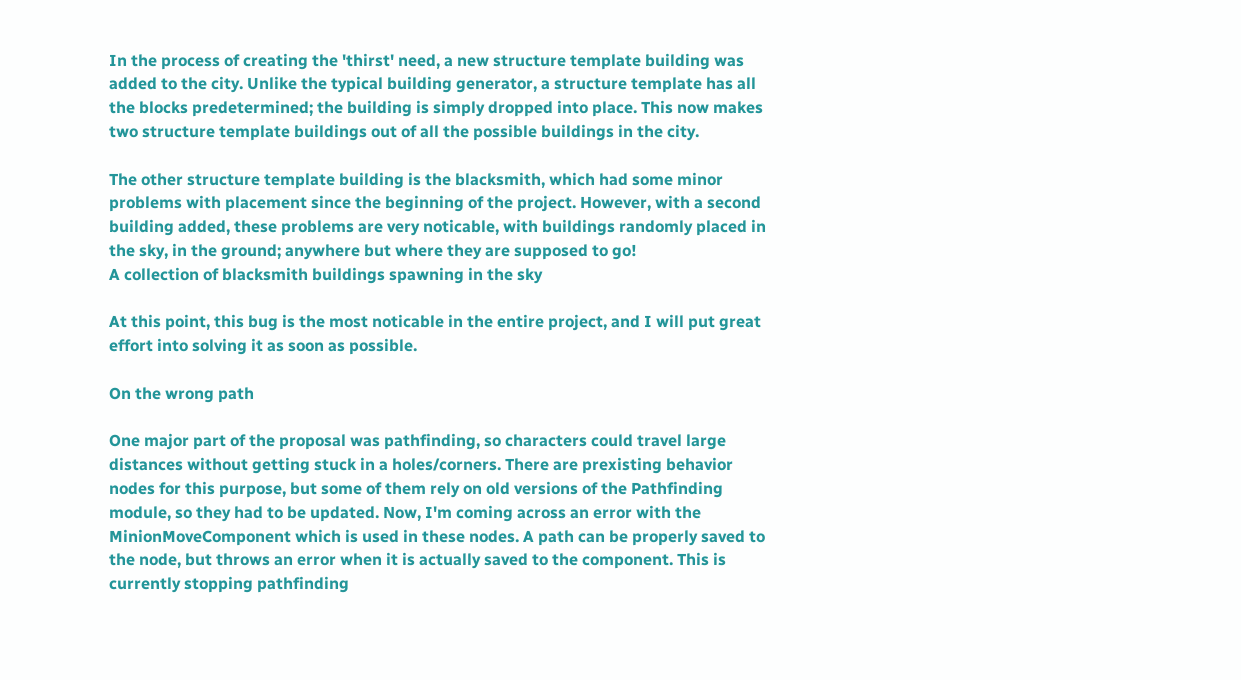In the process of creating the 'thirst' need, a new structure template building was added to the city. Unlike the typical building generator, a structure template has all the blocks predetermined; the building is simply dropped into place. This now makes two structure template buildings out of all the possible buildings in the city.

The other structure template building is the blacksmith, which had some minor problems with placement since the beginning of the project. However, with a second building added, these problems are very noticable, with buildings randomly placed in the sky, in the ground; anywhere but where they are supposed to go!
A collection of blacksmith buildings spawning in the sky

At this point, this bug is the most noticable in the entire project, and I will put great effort into solving it as soon as possible.

On the wrong path

One major part of the proposal was pathfinding, so characters could travel large distances without getting stuck in a holes/corners. There are prexisting behavior nodes for this purpose, but some of them rely on old versions of the Pathfinding module, so they had to be updated. Now, I'm coming across an error with the MinionMoveComponent which is used in these nodes. A path can be properly saved to the node, but throws an error when it is actually saved to the component. This is currently stopping pathfinding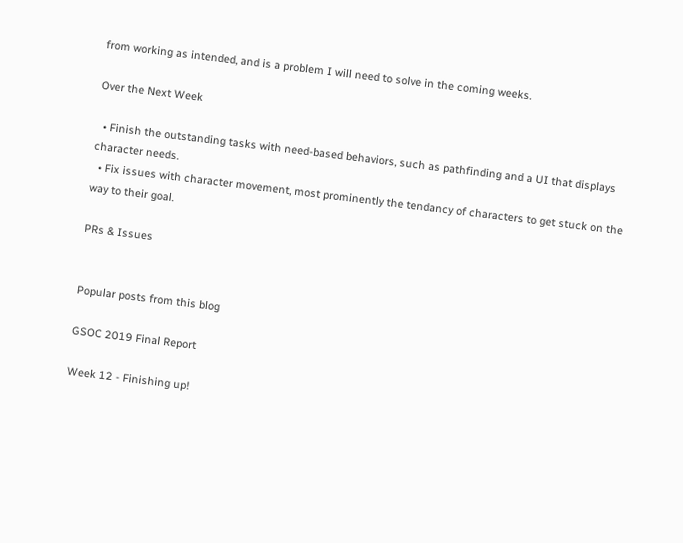from working as intended, and is a problem I will need to solve in the coming weeks.

Over the Next Week

  • Finish the outstanding tasks with need-based behaviors, such as pathfinding and a UI that displays character needs.
  • Fix issues with character movement, most prominently the tendancy of characters to get stuck on the way to their goal.

PRs & Issues


Popular posts from this blog

GSOC 2019 Final Report

Week 12 - Finishing up!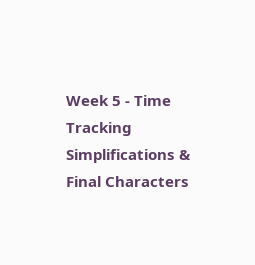Week 5 - Time Tracking Simplifications & Final Characters